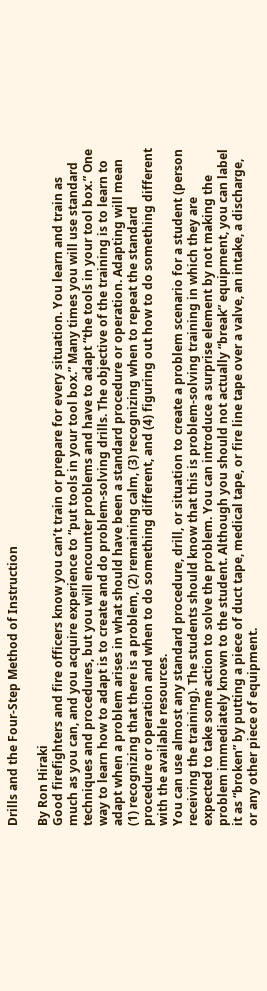Drills and the Four-Step Method of Instruction

By Ron Hiraki
Good firefighters and fire officers know you can’t train or prepare for every situation. You learn and train as much as you can, and you acquire experience to “put tools in your tool box.” Many times you will use standard techniques and procedures, but you will encounter problems and have to adapt “the tools in your tool box.” One way to learn how to adapt is to create and do problem-solving drills. The objective of the training is to learn to adapt when a problem arises in what should have been a standard procedure or operation. Adapting will mean (1) recognizing that there is a problem, (2) remaining calm, (3) recognizing when to repeat the standard procedure or operation and when to do something different, and (4) figuring out how to do something different with the available resources.
You can use almost any standard procedure, drill, or situation to create a problem scenario for a student (person receiving the training). The students should know that this is problem-solving training in which they are expected to take some action to solve the problem. You can introduce a surprise element by not making the problem immediately known to the student. Although you should not actually “break” equipment, you can label it as “broken” by putting a piece of duct tape, medical tape, or fire line tape over a valve, an intake, a discharge, or any other piece of equipment.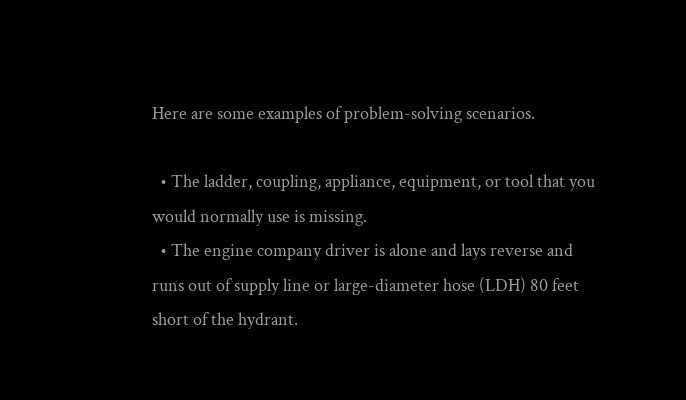Here are some examples of problem-solving scenarios.

  • The ladder, coupling, appliance, equipment, or tool that you would normally use is missing.
  • The engine company driver is alone and lays reverse and runs out of supply line or large-diameter hose (LDH) 80 feet short of the hydrant.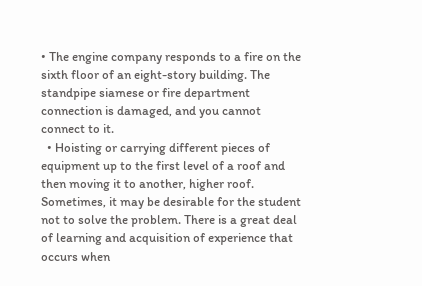• The engine company responds to a fire on the sixth floor of an eight-story building. The standpipe siamese or fire department connection is damaged, and you cannot connect to it.
  • Hoisting or carrying different pieces of equipment up to the first level of a roof and then moving it to another, higher roof.
Sometimes, it may be desirable for the student not to solve the problem. There is a great deal of learning and acquisition of experience that occurs when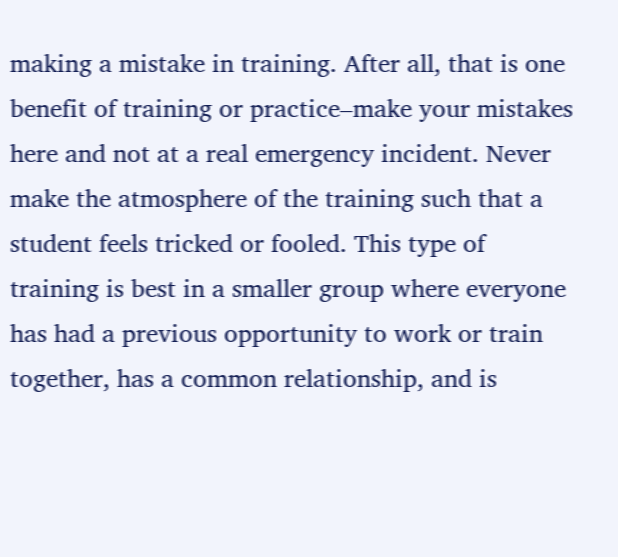making a mistake in training. After all, that is one benefit of training or practice–make your mistakes here and not at a real emergency incident. Never make the atmosphere of the training such that a student feels tricked or fooled. This type of training is best in a smaller group where everyone has had a previous opportunity to work or train together, has a common relationship, and is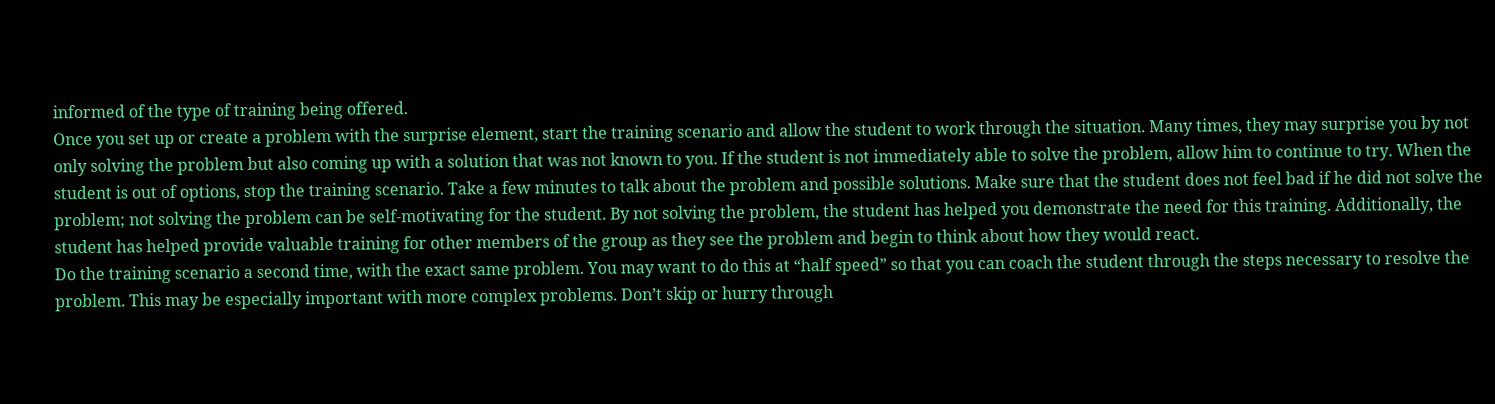informed of the type of training being offered.
Once you set up or create a problem with the surprise element, start the training scenario and allow the student to work through the situation. Many times, they may surprise you by not only solving the problem but also coming up with a solution that was not known to you. If the student is not immediately able to solve the problem, allow him to continue to try. When the student is out of options, stop the training scenario. Take a few minutes to talk about the problem and possible solutions. Make sure that the student does not feel bad if he did not solve the problem; not solving the problem can be self-motivating for the student. By not solving the problem, the student has helped you demonstrate the need for this training. Additionally, the student has helped provide valuable training for other members of the group as they see the problem and begin to think about how they would react.
Do the training scenario a second time, with the exact same problem. You may want to do this at “half speed” so that you can coach the student through the steps necessary to resolve the problem. This may be especially important with more complex problems. Don’t skip or hurry through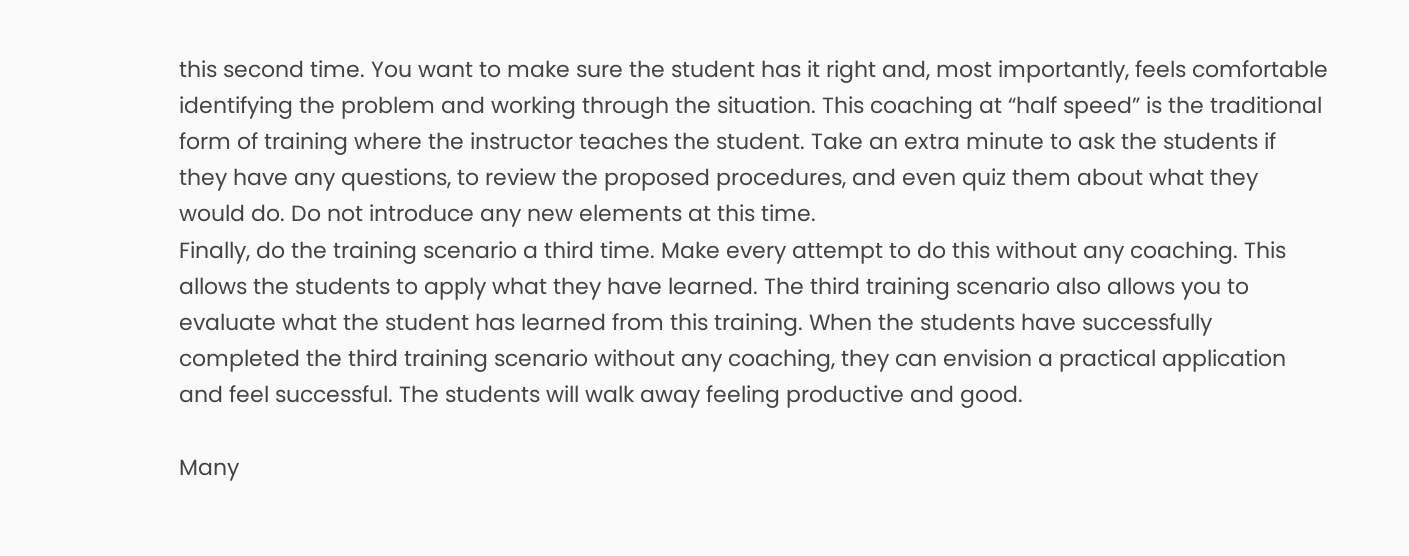this second time. You want to make sure the student has it right and, most importantly, feels comfortable identifying the problem and working through the situation. This coaching at “half speed” is the traditional form of training where the instructor teaches the student. Take an extra minute to ask the students if they have any questions, to review the proposed procedures, and even quiz them about what they would do. Do not introduce any new elements at this time.
Finally, do the training scenario a third time. Make every attempt to do this without any coaching. This allows the students to apply what they have learned. The third training scenario also allows you to evaluate what the student has learned from this training. When the students have successfully completed the third training scenario without any coaching, they can envision a practical application and feel successful. The students will walk away feeling productive and good.

Many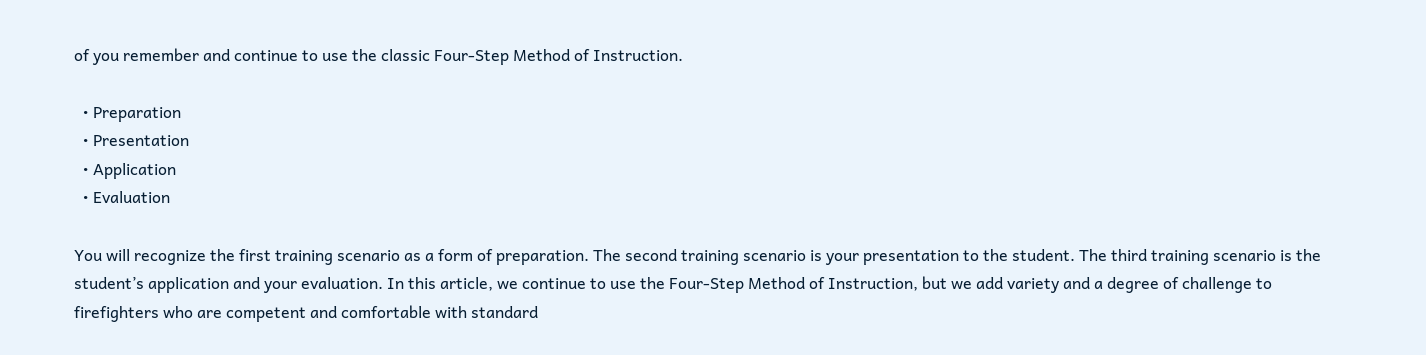of you remember and continue to use the classic Four-Step Method of Instruction.

  • Preparation
  • Presentation
  • Application
  • Evaluation

You will recognize the first training scenario as a form of preparation. The second training scenario is your presentation to the student. The third training scenario is the student’s application and your evaluation. In this article, we continue to use the Four-Step Method of Instruction, but we add variety and a degree of challenge to firefighters who are competent and comfortable with standard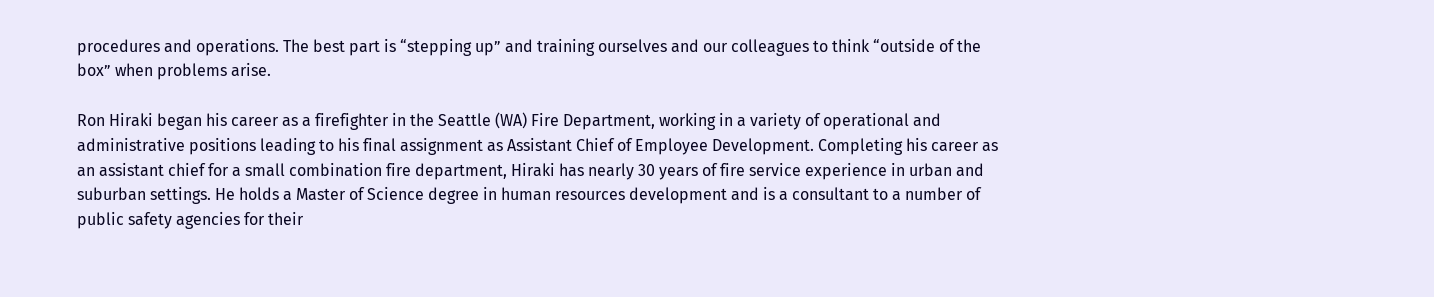procedures and operations. The best part is “stepping up” and training ourselves and our colleagues to think “outside of the box” when problems arise.

Ron Hiraki began his career as a firefighter in the Seattle (WA) Fire Department, working in a variety of operational and administrative positions leading to his final assignment as Assistant Chief of Employee Development. Completing his career as an assistant chief for a small combination fire department, Hiraki has nearly 30 years of fire service experience in urban and suburban settings. He holds a Master of Science degree in human resources development and is a consultant to a number of public safety agencies for their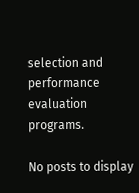selection and performance evaluation programs.

No posts to display